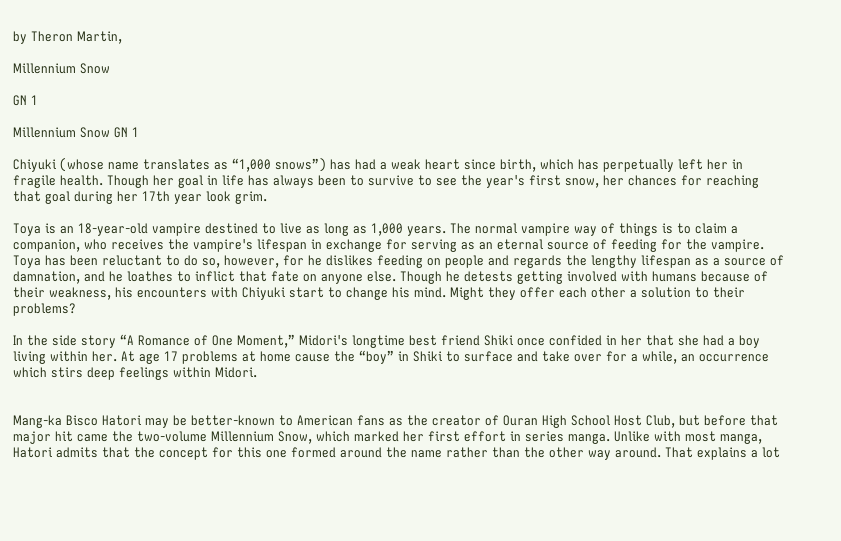by Theron Martin,

Millennium Snow

GN 1

Millennium Snow GN 1

Chiyuki (whose name translates as “1,000 snows”) has had a weak heart since birth, which has perpetually left her in fragile health. Though her goal in life has always been to survive to see the year's first snow, her chances for reaching that goal during her 17th year look grim.

Toya is an 18-year-old vampire destined to live as long as 1,000 years. The normal vampire way of things is to claim a companion, who receives the vampire's lifespan in exchange for serving as an eternal source of feeding for the vampire. Toya has been reluctant to do so, however, for he dislikes feeding on people and regards the lengthy lifespan as a source of damnation, and he loathes to inflict that fate on anyone else. Though he detests getting involved with humans because of their weakness, his encounters with Chiyuki start to change his mind. Might they offer each other a solution to their problems?

In the side story “A Romance of One Moment,” Midori's longtime best friend Shiki once confided in her that she had a boy living within her. At age 17 problems at home cause the “boy” in Shiki to surface and take over for a while, an occurrence which stirs deep feelings within Midori.


Mang-ka Bisco Hatori may be better-known to American fans as the creator of Ouran High School Host Club, but before that major hit came the two-volume Millennium Snow, which marked her first effort in series manga. Unlike with most manga, Hatori admits that the concept for this one formed around the name rather than the other way around. That explains a lot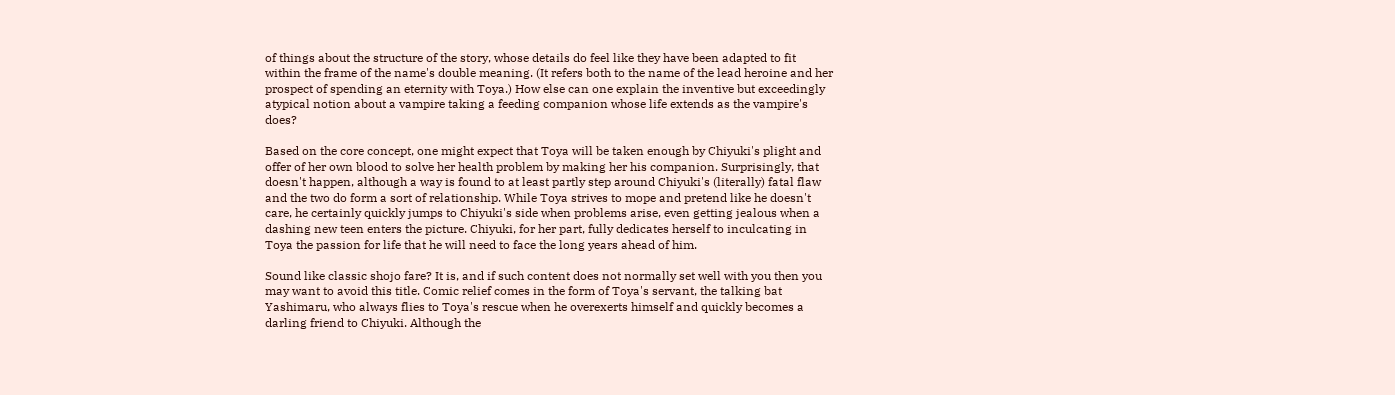of things about the structure of the story, whose details do feel like they have been adapted to fit within the frame of the name's double meaning. (It refers both to the name of the lead heroine and her prospect of spending an eternity with Toya.) How else can one explain the inventive but exceedingly atypical notion about a vampire taking a feeding companion whose life extends as the vampire's does?

Based on the core concept, one might expect that Toya will be taken enough by Chiyuki's plight and offer of her own blood to solve her health problem by making her his companion. Surprisingly, that doesn't happen, although a way is found to at least partly step around Chiyuki's (literally) fatal flaw and the two do form a sort of relationship. While Toya strives to mope and pretend like he doesn't care, he certainly quickly jumps to Chiyuki's side when problems arise, even getting jealous when a dashing new teen enters the picture. Chiyuki, for her part, fully dedicates herself to inculcating in Toya the passion for life that he will need to face the long years ahead of him.

Sound like classic shojo fare? It is, and if such content does not normally set well with you then you may want to avoid this title. Comic relief comes in the form of Toya's servant, the talking bat Yashimaru, who always flies to Toya's rescue when he overexerts himself and quickly becomes a darling friend to Chiyuki. Although the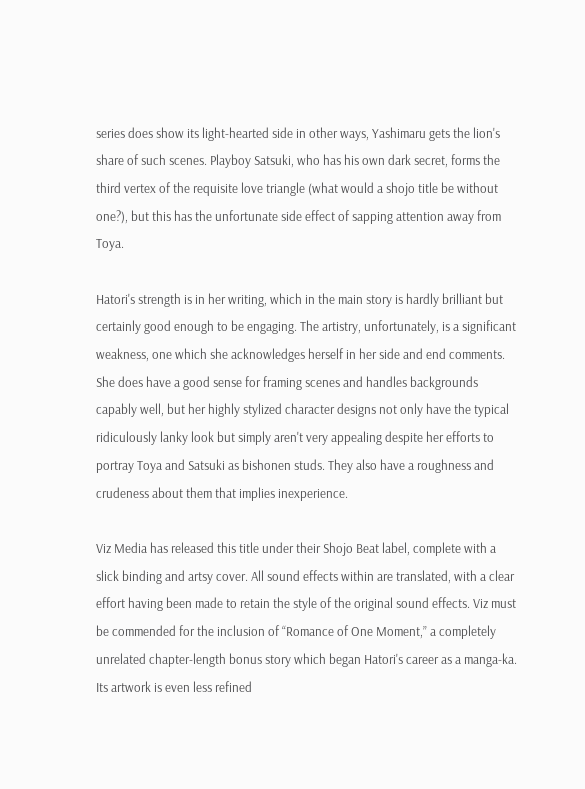series does show its light-hearted side in other ways, Yashimaru gets the lion's share of such scenes. Playboy Satsuki, who has his own dark secret, forms the third vertex of the requisite love triangle (what would a shojo title be without one?), but this has the unfortunate side effect of sapping attention away from Toya.

Hatori's strength is in her writing, which in the main story is hardly brilliant but certainly good enough to be engaging. The artistry, unfortunately, is a significant weakness, one which she acknowledges herself in her side and end comments. She does have a good sense for framing scenes and handles backgrounds capably well, but her highly stylized character designs not only have the typical ridiculously lanky look but simply aren't very appealing despite her efforts to portray Toya and Satsuki as bishonen studs. They also have a roughness and crudeness about them that implies inexperience.

Viz Media has released this title under their Shojo Beat label, complete with a slick binding and artsy cover. All sound effects within are translated, with a clear effort having been made to retain the style of the original sound effects. Viz must be commended for the inclusion of “Romance of One Moment,” a completely unrelated chapter-length bonus story which began Hatori's career as a manga-ka. Its artwork is even less refined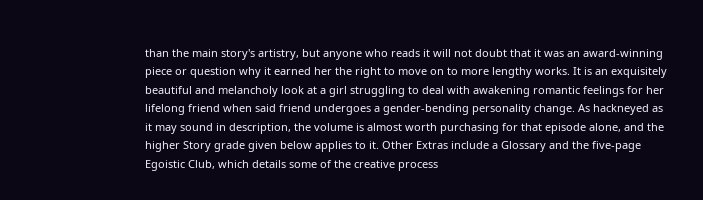than the main story's artistry, but anyone who reads it will not doubt that it was an award-winning piece or question why it earned her the right to move on to more lengthy works. It is an exquisitely beautiful and melancholy look at a girl struggling to deal with awakening romantic feelings for her lifelong friend when said friend undergoes a gender-bending personality change. As hackneyed as it may sound in description, the volume is almost worth purchasing for that episode alone, and the higher Story grade given below applies to it. Other Extras include a Glossary and the five-page Egoistic Club, which details some of the creative process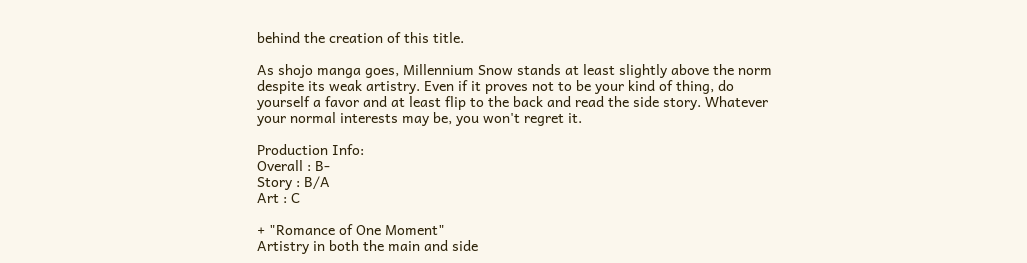behind the creation of this title.

As shojo manga goes, Millennium Snow stands at least slightly above the norm despite its weak artistry. Even if it proves not to be your kind of thing, do yourself a favor and at least flip to the back and read the side story. Whatever your normal interests may be, you won't regret it.

Production Info:
Overall : B-
Story : B/A
Art : C

+ "Romance of One Moment"
Artistry in both the main and side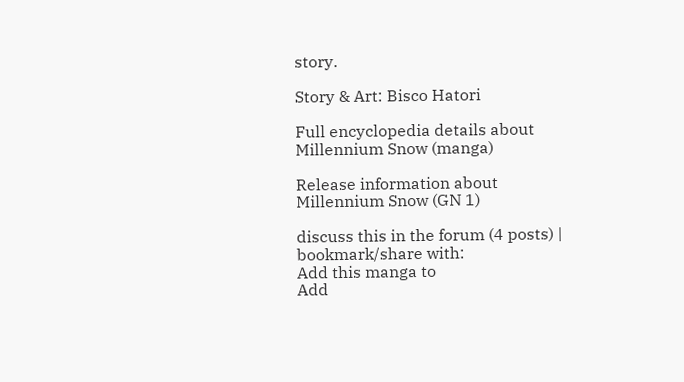story.

Story & Art: Bisco Hatori

Full encyclopedia details about
Millennium Snow (manga)

Release information about
Millennium Snow (GN 1)

discuss this in the forum (4 posts) |
bookmark/share with:
Add this manga to
Add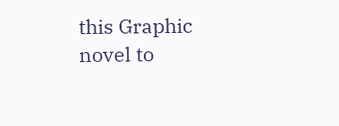this Graphic novel to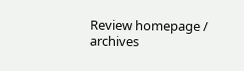Review homepage / archives